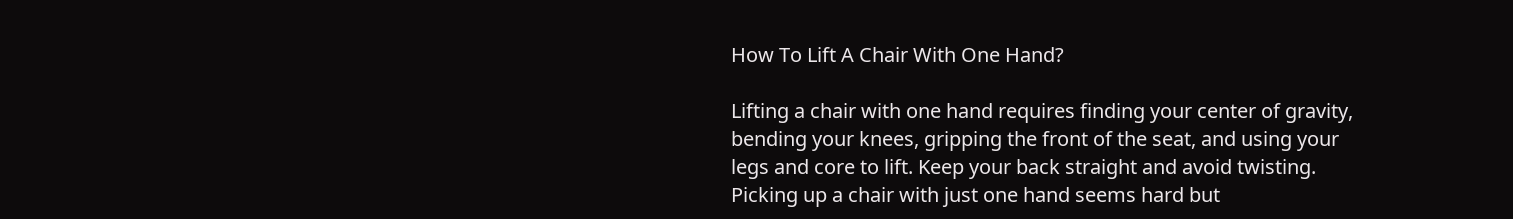How To Lift A Chair With One Hand?

Lifting a chair with one hand requires finding your center of gravity, bending your knees, gripping the front of the seat, and using your legs and core to lift. Keep your back straight and avoid twisting. Picking up a chair with just one hand seems hard but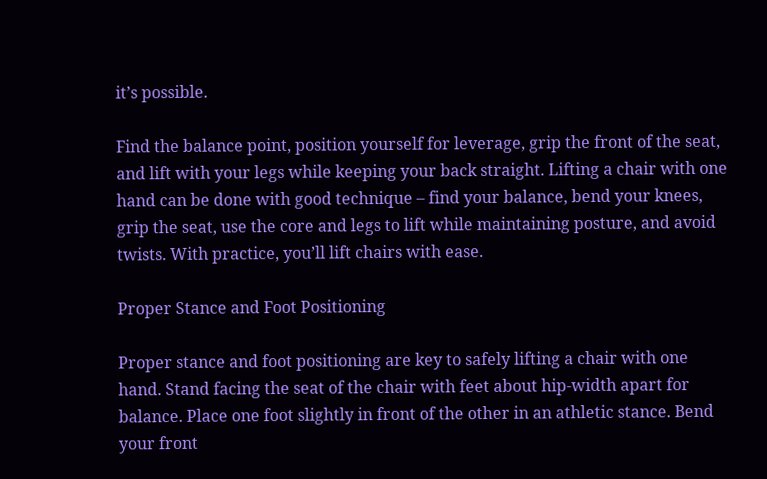it’s possible.

Find the balance point, position yourself for leverage, grip the front of the seat, and lift with your legs while keeping your back straight. Lifting a chair with one hand can be done with good technique – find your balance, bend your knees, grip the seat, use the core and legs to lift while maintaining posture, and avoid twists. With practice, you’ll lift chairs with ease.

Proper Stance and Foot Positioning

Proper stance and foot positioning are key to safely lifting a chair with one hand. Stand facing the seat of the chair with feet about hip-width apart for balance. Place one foot slightly in front of the other in an athletic stance. Bend your front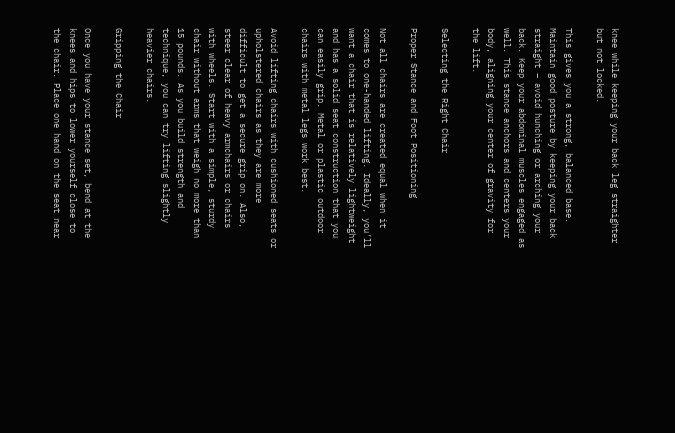knee while keeping your back leg straighter but not locked.

This gives you a strong, balanced base. Maintain good posture by keeping your back straight – avoid hunching or arching your back. Keep your abdominal muscles engaged as well. This stance anchors and centers your body, aligning your center of gravity for the lift.

Selecting the Right Chair

Proper Stance and Foot Positioning

Not all chairs are created equal when it comes to one-handed lifting. Ideally, you’ll want a chair that is relatively lightweight and has a solid seat construction that you can easily grip. Metal or plastic outdoor chairs with metal legs work best.

Avoid lifting chairs with cushioned seats or upholstered chairs as they are more difficult to get a secure grip on. Also, steer clear of heavy armchairs or chairs with wheels. Start with a simple, sturdy chair without arms that weigh no more than 15 pounds. As you build strength and technique, you can try lifting slightly heavier chairs.

Gripping the Chair

Once you have your stance set, bend at the knees and hips to lower yourself close to the chair. Place one hand on the seat near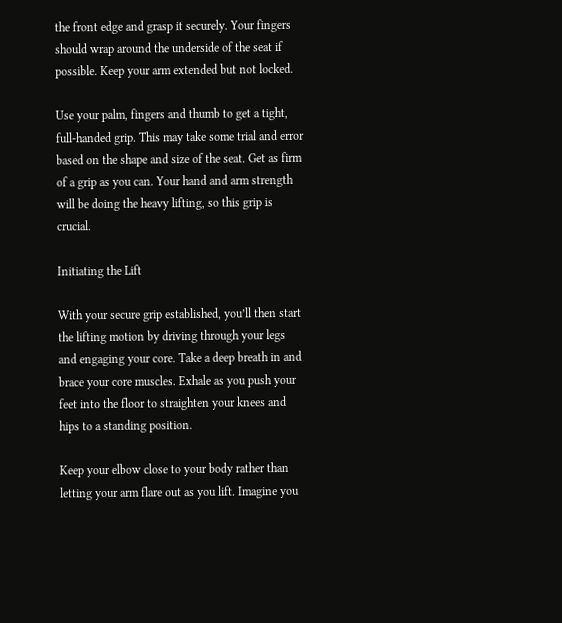the front edge and grasp it securely. Your fingers should wrap around the underside of the seat if possible. Keep your arm extended but not locked.

Use your palm, fingers and thumb to get a tight, full-handed grip. This may take some trial and error based on the shape and size of the seat. Get as firm of a grip as you can. Your hand and arm strength will be doing the heavy lifting, so this grip is crucial.

Initiating the Lift

With your secure grip established, you’ll then start the lifting motion by driving through your legs and engaging your core. Take a deep breath in and brace your core muscles. Exhale as you push your feet into the floor to straighten your knees and hips to a standing position.

Keep your elbow close to your body rather than letting your arm flare out as you lift. Imagine you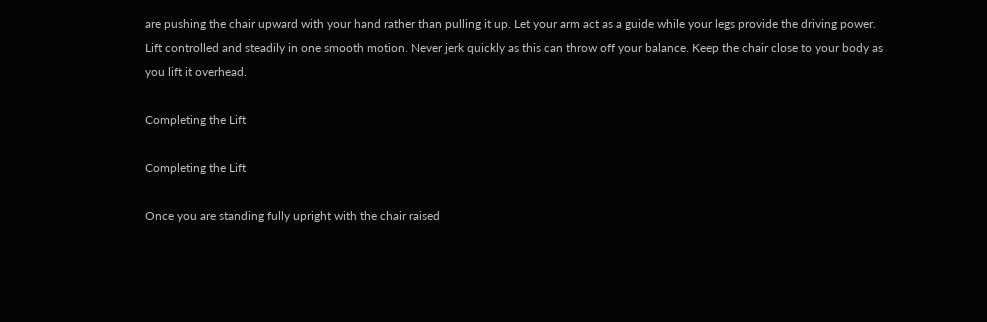are pushing the chair upward with your hand rather than pulling it up. Let your arm act as a guide while your legs provide the driving power. Lift controlled and steadily in one smooth motion. Never jerk quickly as this can throw off your balance. Keep the chair close to your body as you lift it overhead.

Completing the Lift

Completing the Lift

Once you are standing fully upright with the chair raised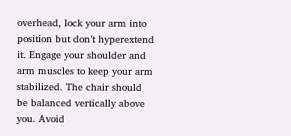overhead, lock your arm into position but don’t hyperextend it. Engage your shoulder and arm muscles to keep your arm stabilized. The chair should be balanced vertically above you. Avoid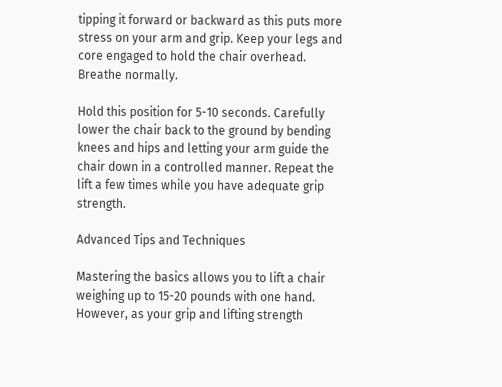tipping it forward or backward as this puts more stress on your arm and grip. Keep your legs and core engaged to hold the chair overhead. Breathe normally.

Hold this position for 5-10 seconds. Carefully lower the chair back to the ground by bending knees and hips and letting your arm guide the chair down in a controlled manner. Repeat the lift a few times while you have adequate grip strength.

Advanced Tips and Techniques

Mastering the basics allows you to lift a chair weighing up to 15-20 pounds with one hand. However, as your grip and lifting strength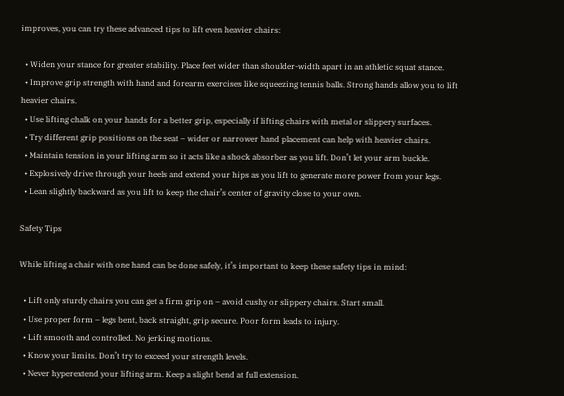improves, you can try these advanced tips to lift even heavier chairs:

  • Widen your stance for greater stability. Place feet wider than shoulder-width apart in an athletic squat stance.
  • Improve grip strength with hand and forearm exercises like squeezing tennis balls. Strong hands allow you to lift heavier chairs.
  • Use lifting chalk on your hands for a better grip, especially if lifting chairs with metal or slippery surfaces.
  • Try different grip positions on the seat – wider or narrower hand placement can help with heavier chairs.
  • Maintain tension in your lifting arm so it acts like a shock absorber as you lift. Don’t let your arm buckle.
  • Explosively drive through your heels and extend your hips as you lift to generate more power from your legs.
  • Lean slightly backward as you lift to keep the chair’s center of gravity close to your own.

Safety Tips

While lifting a chair with one hand can be done safely, it’s important to keep these safety tips in mind:

  • Lift only sturdy chairs you can get a firm grip on – avoid cushy or slippery chairs. Start small.
  • Use proper form – legs bent, back straight, grip secure. Poor form leads to injury.
  • Lift smooth and controlled. No jerking motions.
  • Know your limits. Don’t try to exceed your strength levels.
  • Never hyperextend your lifting arm. Keep a slight bend at full extension.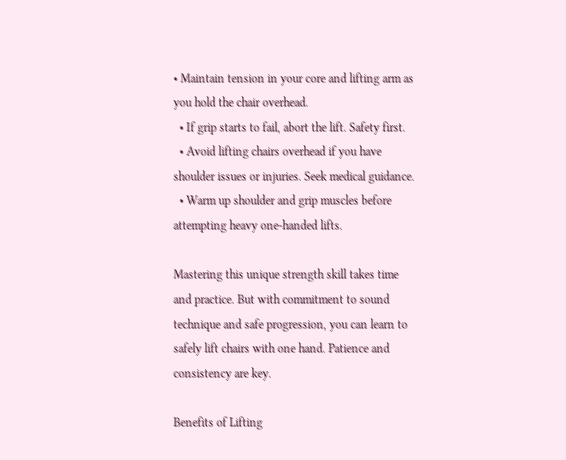• Maintain tension in your core and lifting arm as you hold the chair overhead.
  • If grip starts to fail, abort the lift. Safety first.
  • Avoid lifting chairs overhead if you have shoulder issues or injuries. Seek medical guidance.
  • Warm up shoulder and grip muscles before attempting heavy one-handed lifts.

Mastering this unique strength skill takes time and practice. But with commitment to sound technique and safe progression, you can learn to safely lift chairs with one hand. Patience and consistency are key.

Benefits of Lifting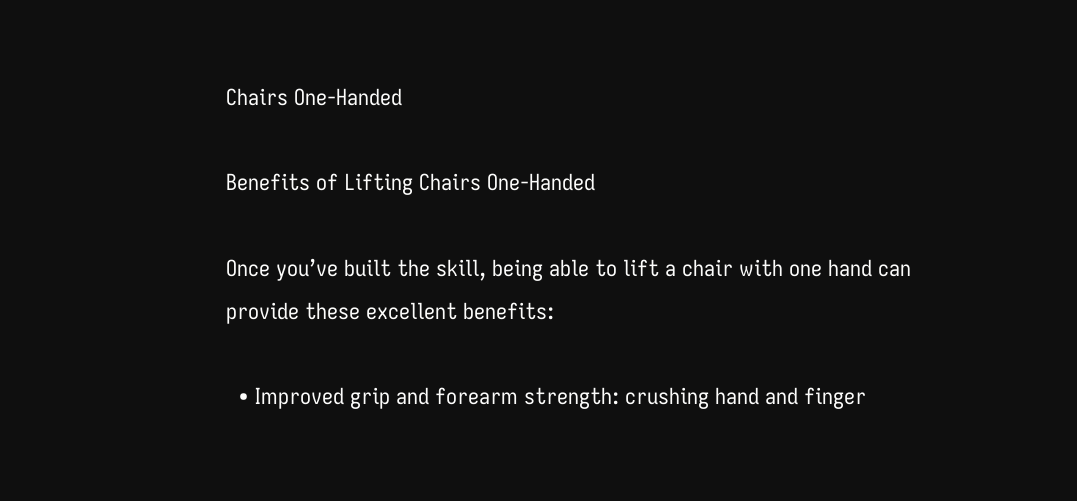Chairs One-Handed

Benefits of Lifting Chairs One-Handed

Once you’ve built the skill, being able to lift a chair with one hand can provide these excellent benefits:

  • Improved grip and forearm strength: crushing hand and finger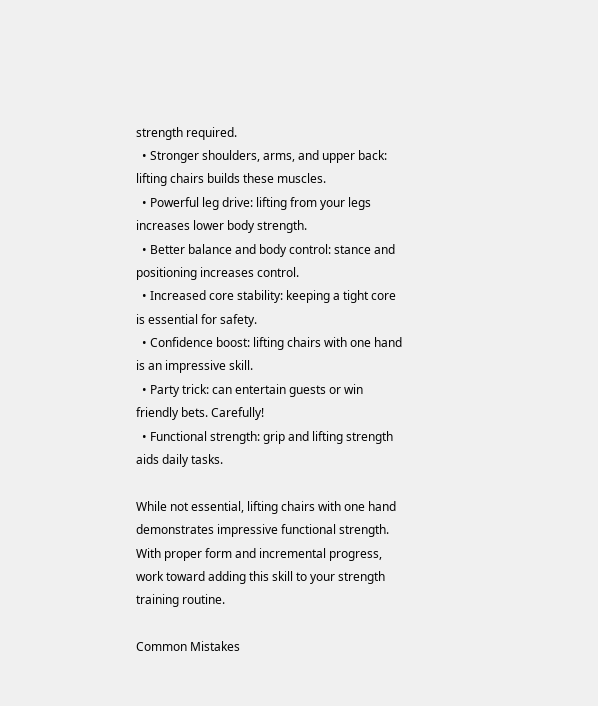strength required.
  • Stronger shoulders, arms, and upper back: lifting chairs builds these muscles.
  • Powerful leg drive: lifting from your legs increases lower body strength.
  • Better balance and body control: stance and positioning increases control.
  • Increased core stability: keeping a tight core is essential for safety.
  • Confidence boost: lifting chairs with one hand is an impressive skill.
  • Party trick: can entertain guests or win friendly bets. Carefully!
  • Functional strength: grip and lifting strength aids daily tasks.

While not essential, lifting chairs with one hand demonstrates impressive functional strength. With proper form and incremental progress, work toward adding this skill to your strength training routine.

Common Mistakes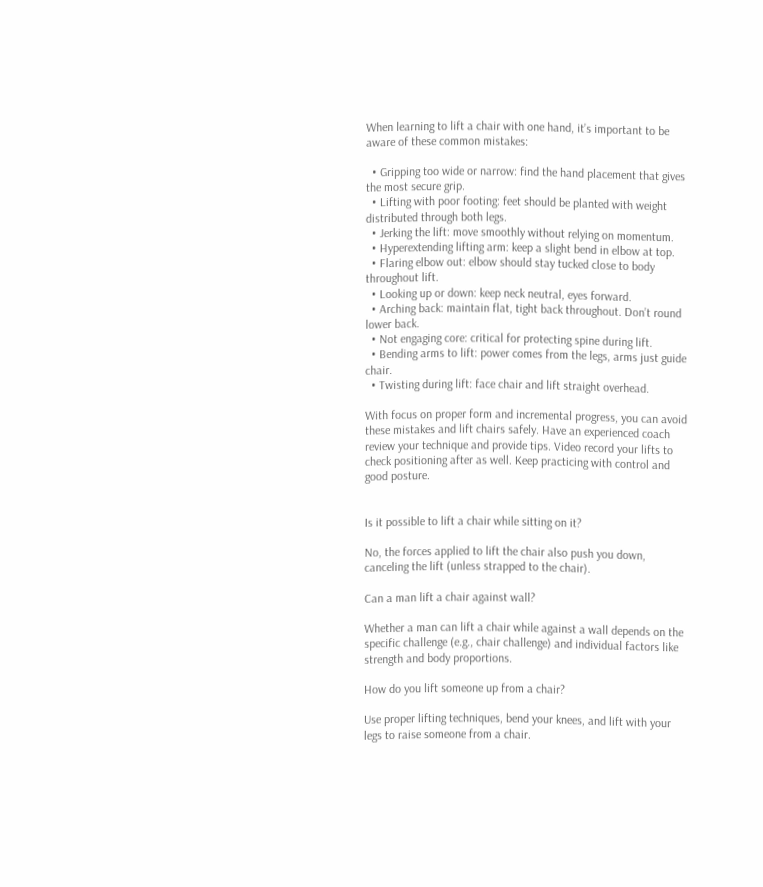When learning to lift a chair with one hand, it’s important to be aware of these common mistakes:

  • Gripping too wide or narrow: find the hand placement that gives the most secure grip.
  • Lifting with poor footing: feet should be planted with weight distributed through both legs.
  • Jerking the lift: move smoothly without relying on momentum.
  • Hyperextending lifting arm: keep a slight bend in elbow at top.
  • Flaring elbow out: elbow should stay tucked close to body throughout lift.
  • Looking up or down: keep neck neutral, eyes forward.
  • Arching back: maintain flat, tight back throughout. Don’t round lower back.
  • Not engaging core: critical for protecting spine during lift.
  • Bending arms to lift: power comes from the legs, arms just guide chair.
  • Twisting during lift: face chair and lift straight overhead.

With focus on proper form and incremental progress, you can avoid these mistakes and lift chairs safely. Have an experienced coach review your technique and provide tips. Video record your lifts to check positioning after as well. Keep practicing with control and good posture.


Is it possible to lift a chair while sitting on it?

No, the forces applied to lift the chair also push you down, canceling the lift (unless strapped to the chair).

Can a man lift a chair against wall?

Whether a man can lift a chair while against a wall depends on the specific challenge (e.g., chair challenge) and individual factors like strength and body proportions.

How do you lift someone up from a chair?

Use proper lifting techniques, bend your knees, and lift with your legs to raise someone from a chair.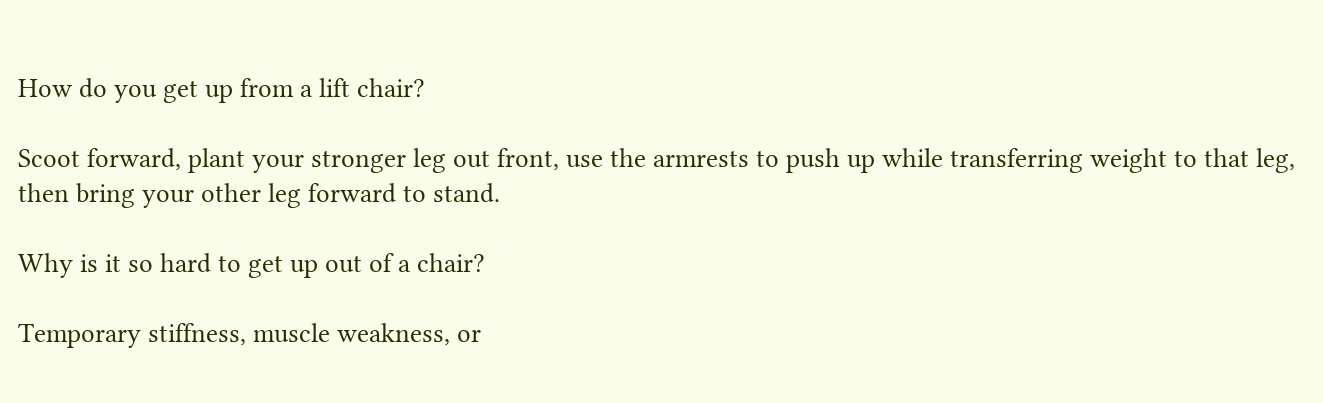How do you get up from a lift chair?

Scoot forward, plant your stronger leg out front, use the armrests to push up while transferring weight to that leg, then bring your other leg forward to stand.

Why is it so hard to get up out of a chair?

Temporary stiffness, muscle weakness, or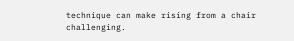technique can make rising from a chair challenging.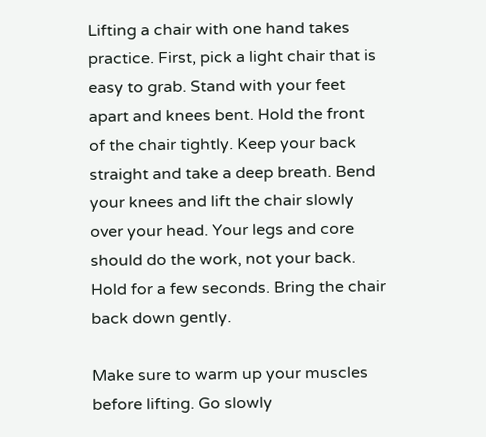Lifting a chair with one hand takes practice. First, pick a light chair that is easy to grab. Stand with your feet apart and knees bent. Hold the front of the chair tightly. Keep your back straight and take a deep breath. Bend your knees and lift the chair slowly over your head. Your legs and core should do the work, not your back. Hold for a few seconds. Bring the chair back down gently.

Make sure to warm up your muscles before lifting. Go slowly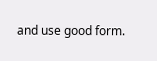and use good form.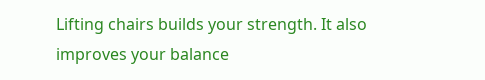Lifting chairs builds your strength. It also improves your balance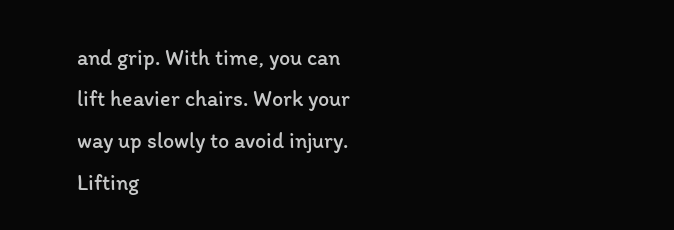and grip. With time, you can lift heavier chairs. Work your way up slowly to avoid injury. Lifting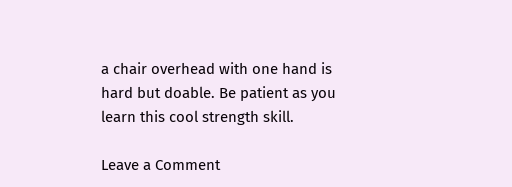a chair overhead with one hand is hard but doable. Be patient as you learn this cool strength skill.

Leave a Comment